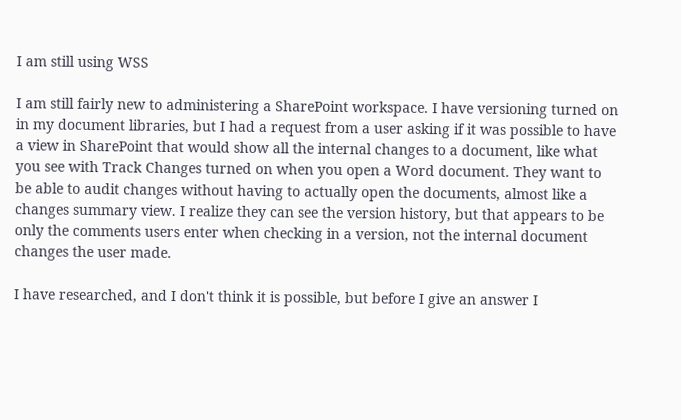I am still using WSS

I am still fairly new to administering a SharePoint workspace. I have versioning turned on in my document libraries, but I had a request from a user asking if it was possible to have a view in SharePoint that would show all the internal changes to a document, like what you see with Track Changes turned on when you open a Word document. They want to be able to audit changes without having to actually open the documents, almost like a changes summary view. I realize they can see the version history, but that appears to be only the comments users enter when checking in a version, not the internal document changes the user made.

I have researched, and I don't think it is possible, but before I give an answer I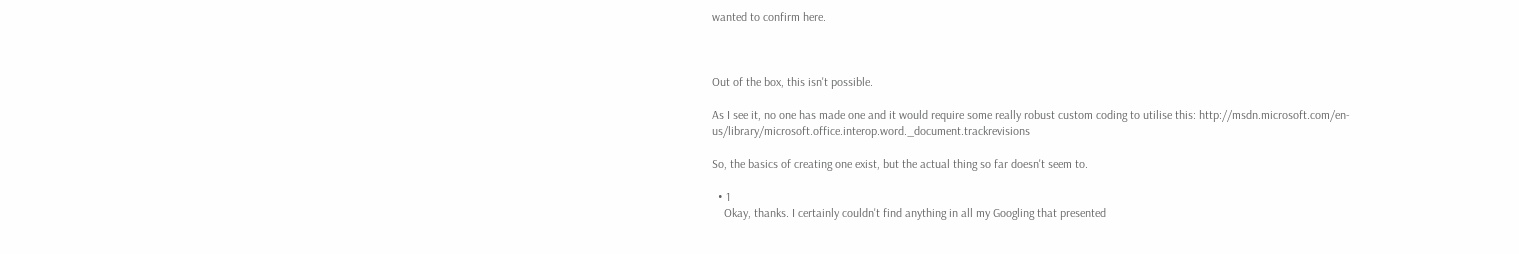wanted to confirm here.



Out of the box, this isn't possible.

As I see it, no one has made one and it would require some really robust custom coding to utilise this: http://msdn.microsoft.com/en-us/library/microsoft.office.interop.word._document.trackrevisions

So, the basics of creating one exist, but the actual thing so far doesn't seem to.

  • 1
    Okay, thanks. I certainly couldn't find anything in all my Googling that presented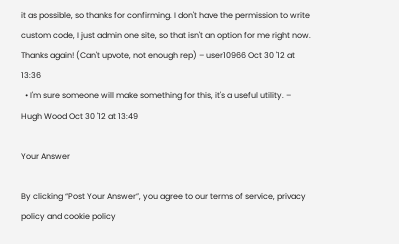it as possible, so thanks for confirming. I don't have the permission to write custom code, I just admin one site, so that isn't an option for me right now. Thanks again! (Can't upvote, not enough rep) – user10966 Oct 30 '12 at 13:36
  • I'm sure someone will make something for this, it's a useful utility. – Hugh Wood Oct 30 '12 at 13:49

Your Answer

By clicking “Post Your Answer”, you agree to our terms of service, privacy policy and cookie policy